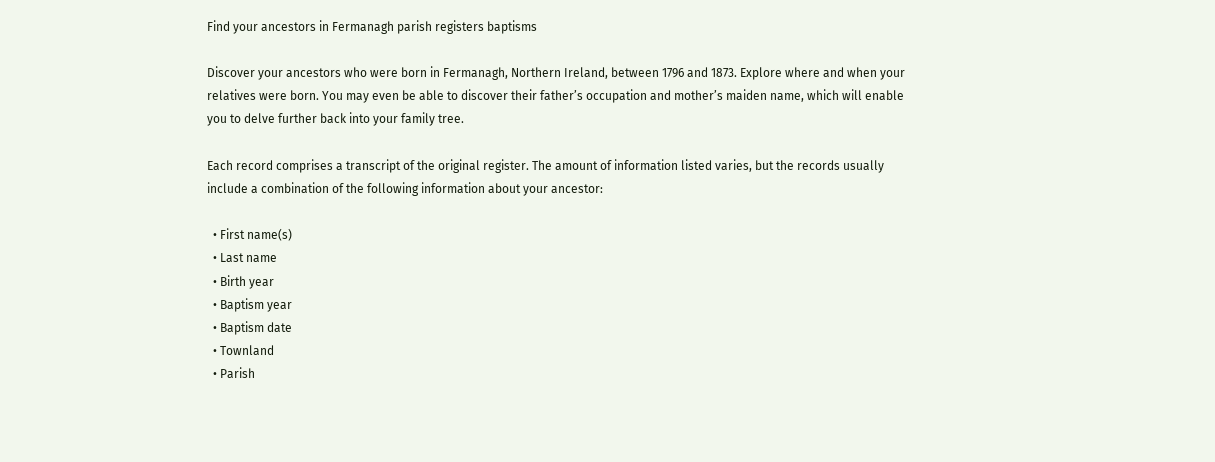Find your ancestors in Fermanagh parish registers baptisms

Discover your ancestors who were born in Fermanagh, Northern Ireland, between 1796 and 1873. Explore where and when your relatives were born. You may even be able to discover their father’s occupation and mother’s maiden name, which will enable you to delve further back into your family tree.

Each record comprises a transcript of the original register. The amount of information listed varies, but the records usually include a combination of the following information about your ancestor:

  • First name(s)
  • Last name
  • Birth year
  • Baptism year
  • Baptism date
  • Townland
  • Parish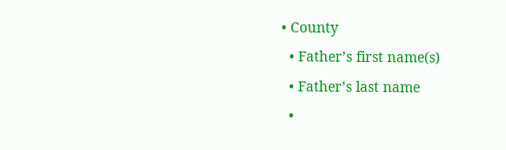• County
  • Father’s first name(s)
  • Father’s last name
  •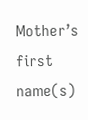Mother’s first name(s)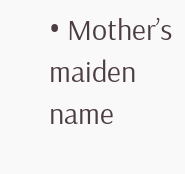• Mother’s maiden name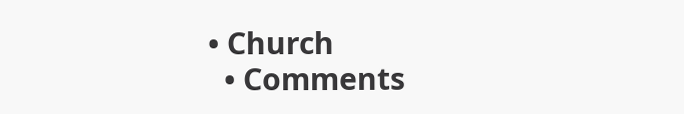• Church
  • Comments